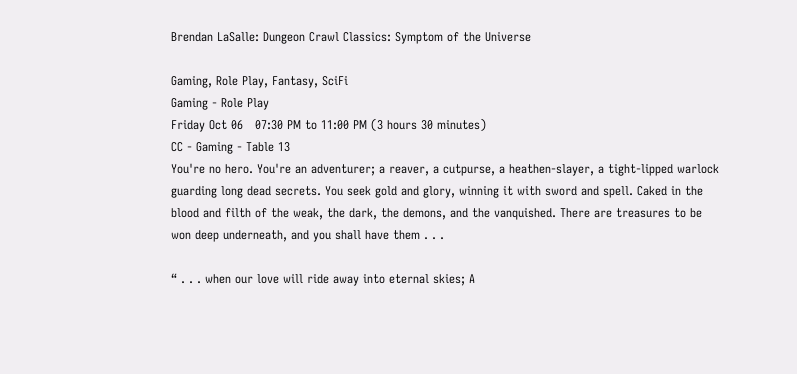Brendan LaSalle: Dungeon Crawl Classics: Symptom of the Universe

Gaming, Role Play, Fantasy, SciFi
Gaming - Role Play
Friday Oct 06   07:30 PM to 11:00 PM (3 hours 30 minutes)
CC - Gaming - Table 13
You're no hero. You're an adventurer; a reaver, a cutpurse, a heathen-slayer, a tight-lipped warlock guarding long dead secrets. You seek gold and glory, winning it with sword and spell. Caked in the blood and filth of the weak, the dark, the demons, and the vanquished. There are treasures to be won deep underneath, and you shall have them . . .

“ . . . when our love will ride away into eternal skies; A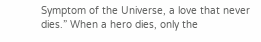Symptom of the Universe, a love that never dies.” When a hero dies, only the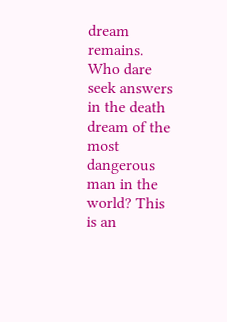dream remains. Who dare seek answers in the death dream of the most dangerous man in the world? This is an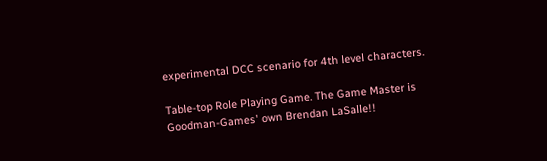experimental DCC scenario for 4th level characters.

Table-top Role Playing Game. The Game Master is Goodman-Games' own Brendan LaSalle!!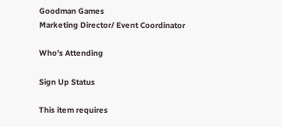Goodman Games
Marketing Director/ Event Coordinator

Who's Attending

Sign Up Status

This item requires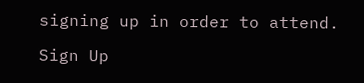signing up in order to attend.

Sign Up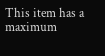This item has a maximum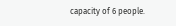capacity of 6 people.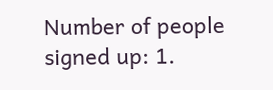Number of people signed up: 1.